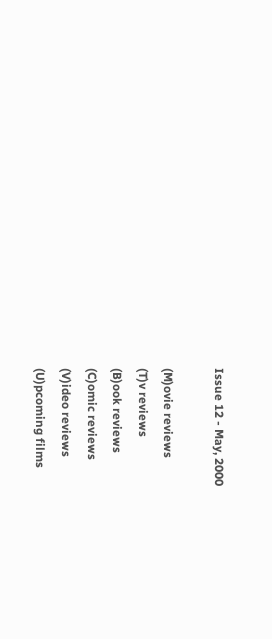Issue 12 - May, 2000

(M)ovie reviews
(T)v reviews
(B)ook reviews
(C)omic reviews
(V)ideo reviews
(U)pcoming films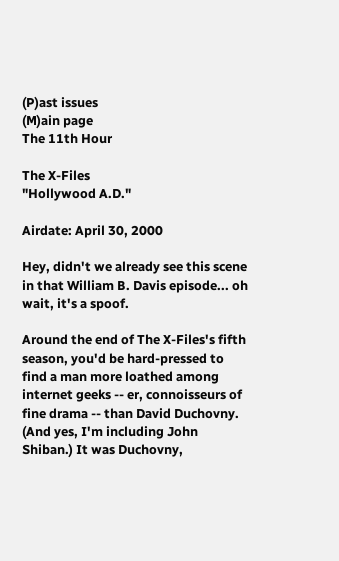(P)ast issues
(M)ain page
The 11th Hour

The X-Files
"Hollywood A.D."

Airdate: April 30, 2000

Hey, didn't we already see this scene in that William B. Davis episode... oh wait, it's a spoof.

Around the end of The X-Files's fifth season, you'd be hard-pressed to find a man more loathed among internet geeks -- er, connoisseurs of fine drama -- than David Duchovny. (And yes, I'm including John Shiban.) It was Duchovny,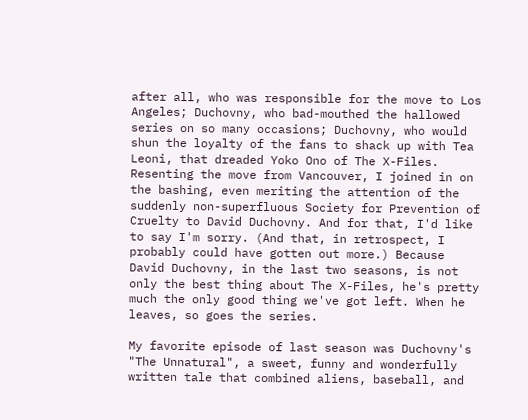after all, who was responsible for the move to Los Angeles; Duchovny, who bad-mouthed the hallowed series on so many occasions; Duchovny, who would shun the loyalty of the fans to shack up with Tea Leoni, that dreaded Yoko Ono of The X-Files. Resenting the move from Vancouver, I joined in on the bashing, even meriting the attention of the suddenly non-superfluous Society for Prevention of Cruelty to David Duchovny. And for that, I'd like to say I'm sorry. (And that, in retrospect, I probably could have gotten out more.) Because David Duchovny, in the last two seasons, is not only the best thing about The X-Files, he's pretty much the only good thing we've got left. When he leaves, so goes the series.

My favorite episode of last season was Duchovny's "The Unnatural", a sweet, funny and wonderfully written tale that combined aliens, baseball, and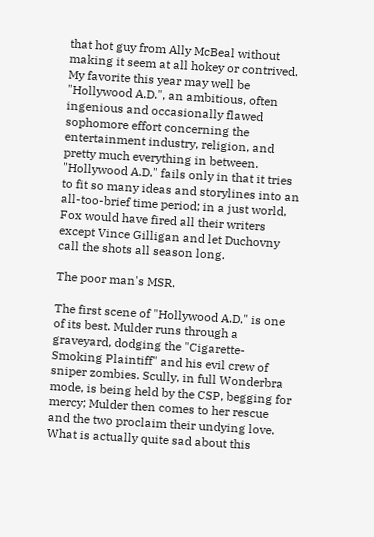that hot guy from Ally McBeal without making it seem at all hokey or contrived. My favorite this year may well be "Hollywood A.D.", an ambitious, often ingenious and occasionally flawed sophomore effort concerning the entertainment industry, religion, and pretty much everything in between. "Hollywood A.D." fails only in that it tries to fit so many ideas and storylines into an all-too-brief time period; in a just world, Fox would have fired all their writers except Vince Gilligan and let Duchovny call the shots all season long.

The poor man's MSR.

The first scene of "Hollywood A.D." is one of its best. Mulder runs through a graveyard, dodging the "Cigarette-Smoking Plaintiff" and his evil crew of sniper zombies. Scully, in full Wonderbra mode, is being held by the CSP, begging for mercy; Mulder then comes to her rescue and the two proclaim their undying love. What is actually quite sad about this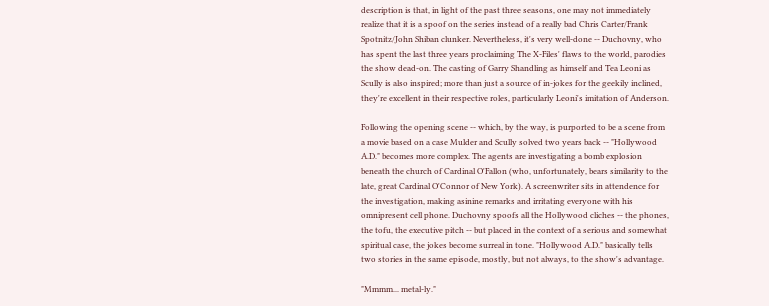description is that, in light of the past three seasons, one may not immediately realize that it is a spoof on the series instead of a really bad Chris Carter/Frank Spotnitz/John Shiban clunker. Nevertheless, it's very well-done -- Duchovny, who has spent the last three years proclaiming The X-Files' flaws to the world, parodies the show dead-on. The casting of Garry Shandling as himself and Tea Leoni as Scully is also inspired; more than just a source of in-jokes for the geekily inclined, they're excellent in their respective roles, particularly Leoni's imitation of Anderson.

Following the opening scene -- which, by the way, is purported to be a scene from a movie based on a case Mulder and Scully solved two years back -- "Hollywood A.D." becomes more complex. The agents are investigating a bomb explosion beneath the church of Cardinal O'Fallon (who, unfortunately, bears similarity to the late, great Cardinal O'Connor of New York). A screenwriter sits in attendence for the investigation, making asinine remarks and irritating everyone with his omnipresent cell phone. Duchovny spoofs all the Hollywood cliches -- the phones, the tofu, the executive pitch -- but placed in the context of a serious and somewhat spiritual case, the jokes become surreal in tone. "Hollywood A.D." basically tells two stories in the same episode, mostly, but not always, to the show's advantage.

"Mmmm... metal-ly."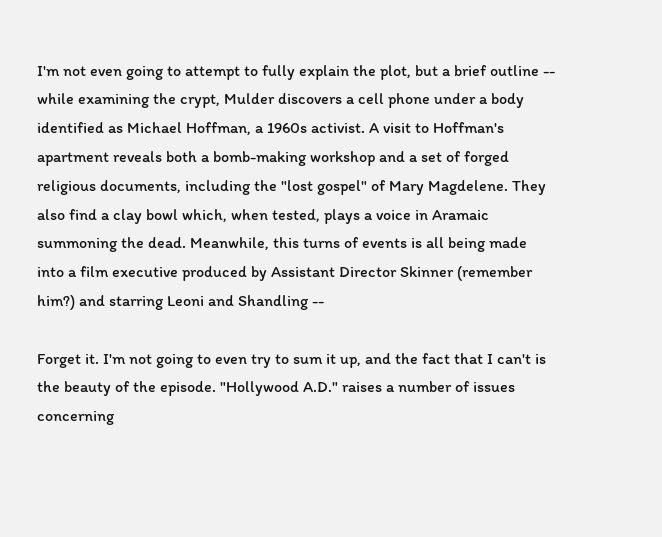I'm not even going to attempt to fully explain the plot, but a brief outline -- while examining the crypt, Mulder discovers a cell phone under a body identified as Michael Hoffman, a 1960s activist. A visit to Hoffman's apartment reveals both a bomb-making workshop and a set of forged religious documents, including the "lost gospel" of Mary Magdelene. They also find a clay bowl which, when tested, plays a voice in Aramaic summoning the dead. Meanwhile, this turns of events is all being made into a film executive produced by Assistant Director Skinner (remember him?) and starring Leoni and Shandling --

Forget it. I'm not going to even try to sum it up, and the fact that I can't is the beauty of the episode. "Hollywood A.D." raises a number of issues concerning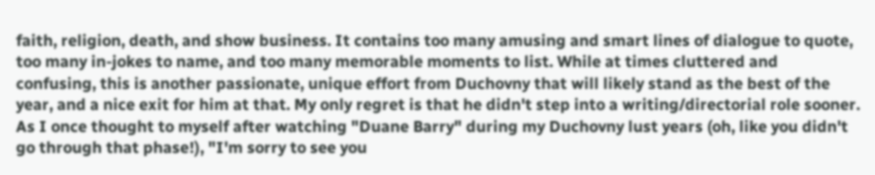faith, religion, death, and show business. It contains too many amusing and smart lines of dialogue to quote, too many in-jokes to name, and too many memorable moments to list. While at times cluttered and confusing, this is another passionate, unique effort from Duchovny that will likely stand as the best of the year, and a nice exit for him at that. My only regret is that he didn't step into a writing/directorial role sooner. As I once thought to myself after watching "Duane Barry" during my Duchovny lust years (oh, like you didn't go through that phase!), "I'm sorry to see you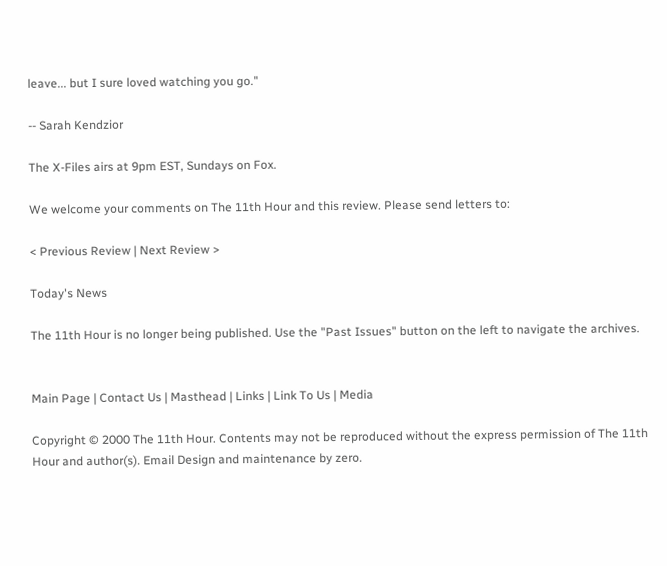leave... but I sure loved watching you go."

-- Sarah Kendzior

The X-Files airs at 9pm EST, Sundays on Fox.

We welcome your comments on The 11th Hour and this review. Please send letters to:

< Previous Review | Next Review >

Today's News

The 11th Hour is no longer being published. Use the "Past Issues" button on the left to navigate the archives.


Main Page | Contact Us | Masthead | Links | Link To Us | Media

Copyright © 2000 The 11th Hour. Contents may not be reproduced without the express permission of The 11th Hour and author(s). Email Design and maintenance by zero.